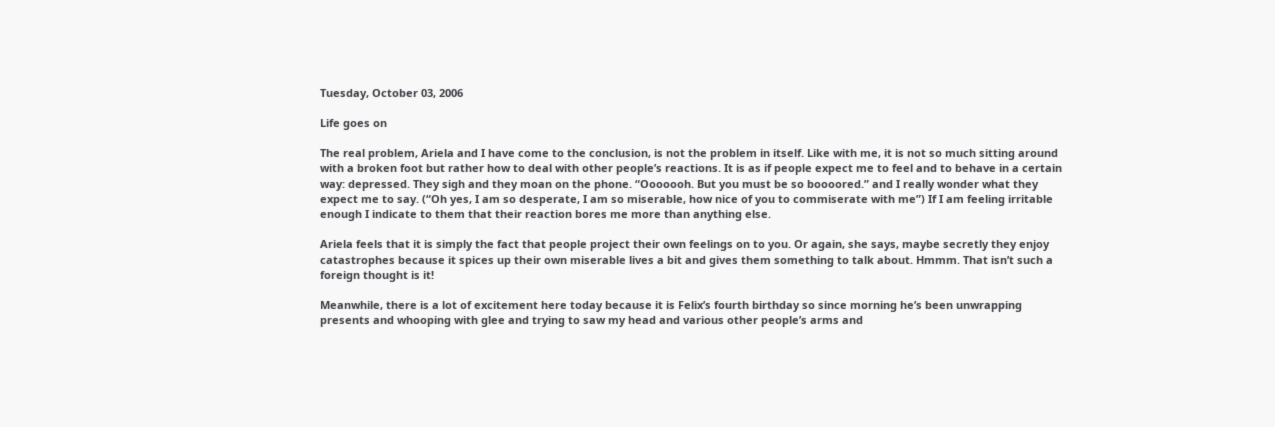Tuesday, October 03, 2006

Life goes on

The real problem, Ariela and I have come to the conclusion, is not the problem in itself. Like with me, it is not so much sitting around with a broken foot but rather how to deal with other people’s reactions. It is as if people expect me to feel and to behave in a certain way: depressed. They sigh and they moan on the phone. “Ooooooh. But you must be so boooored.” and I really wonder what they expect me to say. (“Oh yes, I am so desperate, I am so miserable, how nice of you to commiserate with me”) If I am feeling irritable enough I indicate to them that their reaction bores me more than anything else.

Ariela feels that it is simply the fact that people project their own feelings on to you. Or again, she says, maybe secretly they enjoy catastrophes because it spices up their own miserable lives a bit and gives them something to talk about. Hmmm. That isn’t such a foreign thought is it!

Meanwhile, there is a lot of excitement here today because it is Felix’s fourth birthday so since morning he’s been unwrapping presents and whooping with glee and trying to saw my head and various other people’s arms and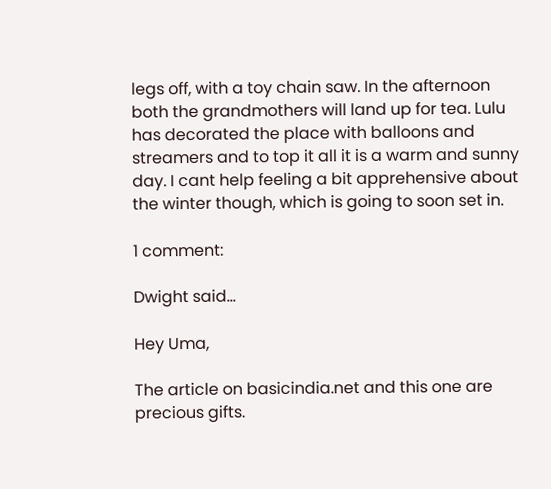legs off, with a toy chain saw. In the afternoon both the grandmothers will land up for tea. Lulu has decorated the place with balloons and streamers and to top it all it is a warm and sunny day. I cant help feeling a bit apprehensive about the winter though, which is going to soon set in.

1 comment:

Dwight said...

Hey Uma,

The article on basicindia.net and this one are precious gifts.